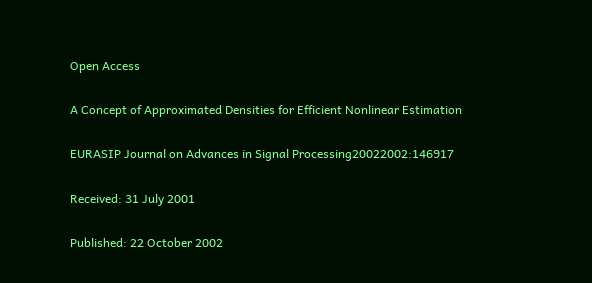Open Access

A Concept of Approximated Densities for Efficient Nonlinear Estimation

EURASIP Journal on Advances in Signal Processing20022002:146917

Received: 31 July 2001

Published: 22 October 2002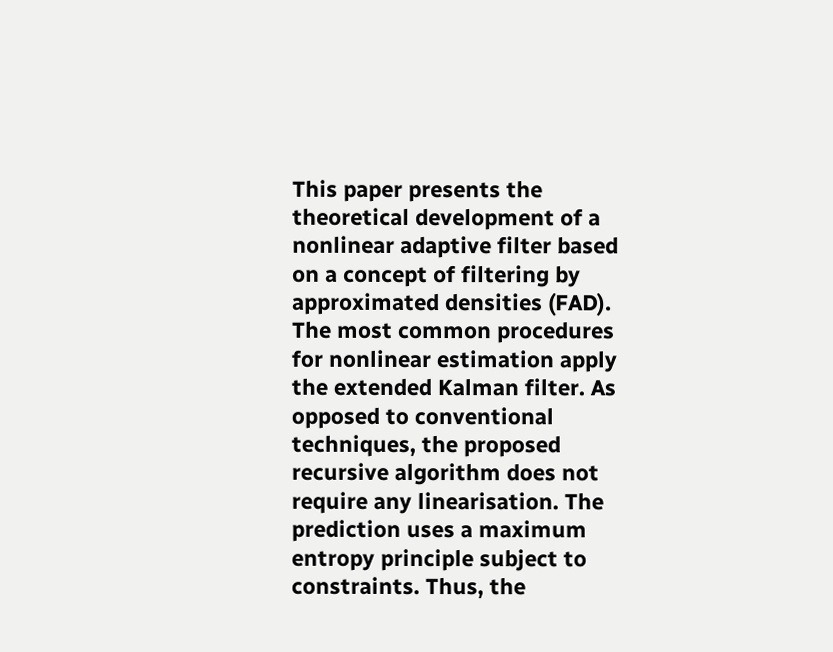This paper presents the theoretical development of a nonlinear adaptive filter based on a concept of filtering by approximated densities (FAD). The most common procedures for nonlinear estimation apply the extended Kalman filter. As opposed to conventional techniques, the proposed recursive algorithm does not require any linearisation. The prediction uses a maximum entropy principle subject to constraints. Thus, the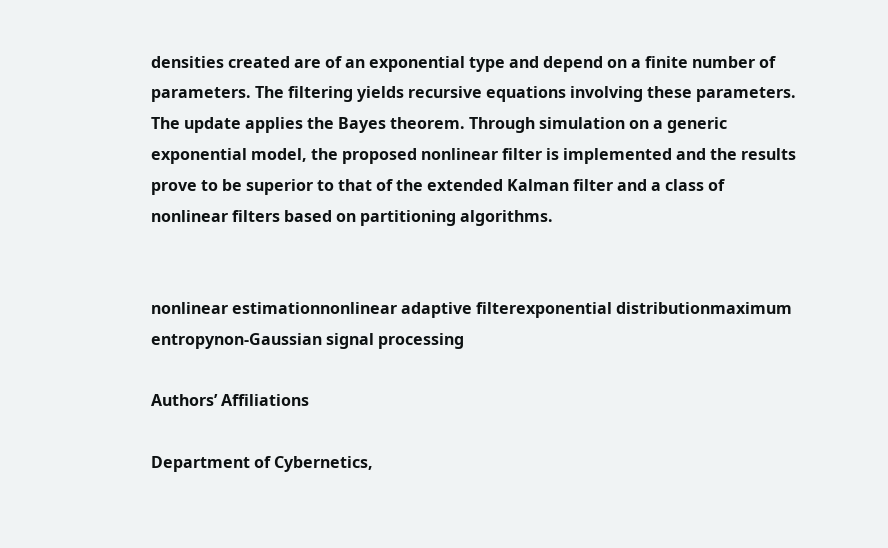densities created are of an exponential type and depend on a finite number of parameters. The filtering yields recursive equations involving these parameters. The update applies the Bayes theorem. Through simulation on a generic exponential model, the proposed nonlinear filter is implemented and the results prove to be superior to that of the extended Kalman filter and a class of nonlinear filters based on partitioning algorithms.


nonlinear estimationnonlinear adaptive filterexponential distributionmaximum entropynon-Gaussian signal processing

Authors’ Affiliations

Department of Cybernetics,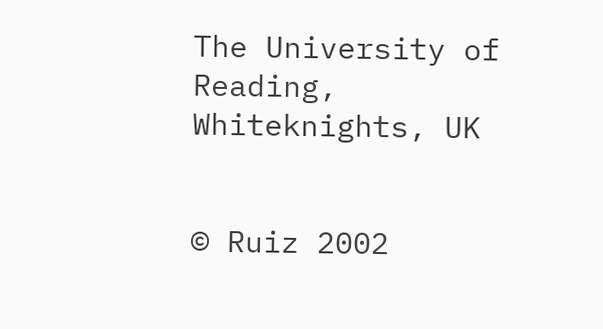The University of Reading, Whiteknights, UK


© Ruiz 2002